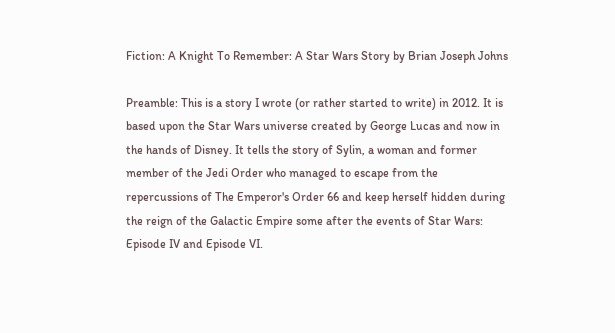Fiction: A Knight To Remember: A Star Wars Story by Brian Joseph Johns

Preamble: This is a story I wrote (or rather started to write) in 2012. It is based upon the Star Wars universe created by George Lucas and now in the hands of Disney. It tells the story of Sylin, a woman and former member of the Jedi Order who managed to escape from the repercussions of The Emperor's Order 66 and keep herself hidden during the reign of the Galactic Empire some after the events of Star Wars: Episode IV and Episode VI.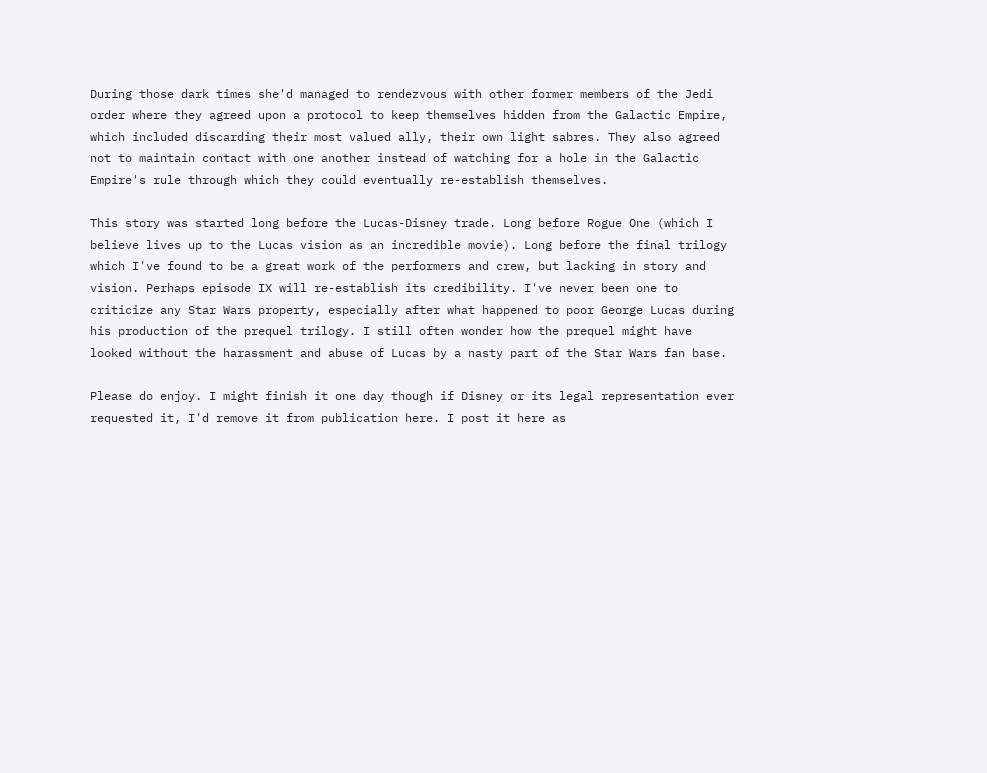During those dark times she'd managed to rendezvous with other former members of the Jedi order where they agreed upon a protocol to keep themselves hidden from the Galactic Empire, which included discarding their most valued ally, their own light sabres. They also agreed not to maintain contact with one another instead of watching for a hole in the Galactic Empire's rule through which they could eventually re-establish themselves.

This story was started long before the Lucas-Disney trade. Long before Rogue One (which I believe lives up to the Lucas vision as an incredible movie). Long before the final trilogy which I've found to be a great work of the performers and crew, but lacking in story and vision. Perhaps episode IX will re-establish its credibility. I've never been one to criticize any Star Wars property, especially after what happened to poor George Lucas during his production of the prequel trilogy. I still often wonder how the prequel might have looked without the harassment and abuse of Lucas by a nasty part of the Star Wars fan base.

Please do enjoy. I might finish it one day though if Disney or its legal representation ever requested it, I'd remove it from publication here. I post it here as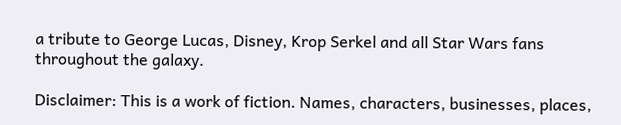a tribute to George Lucas, Disney, Krop Serkel and all Star Wars fans throughout the galaxy.

Disclaimer: This is a work of fiction. Names, characters, businesses, places,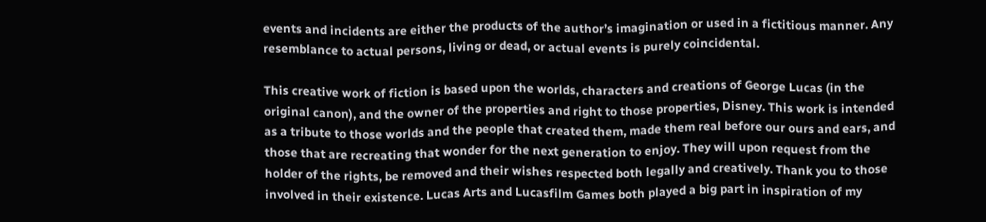events and incidents are either the products of the author’s imagination or used in a fictitious manner. Any resemblance to actual persons, living or dead, or actual events is purely coincidental.

This creative work of fiction is based upon the worlds, characters and creations of George Lucas (in the original canon), and the owner of the properties and right to those properties, Disney. This work is intended as a tribute to those worlds and the people that created them, made them real before our ours and ears, and those that are recreating that wonder for the next generation to enjoy. They will upon request from the holder of the rights, be removed and their wishes respected both legally and creatively. Thank you to those involved in their existence. Lucas Arts and Lucasfilm Games both played a big part in inspiration of my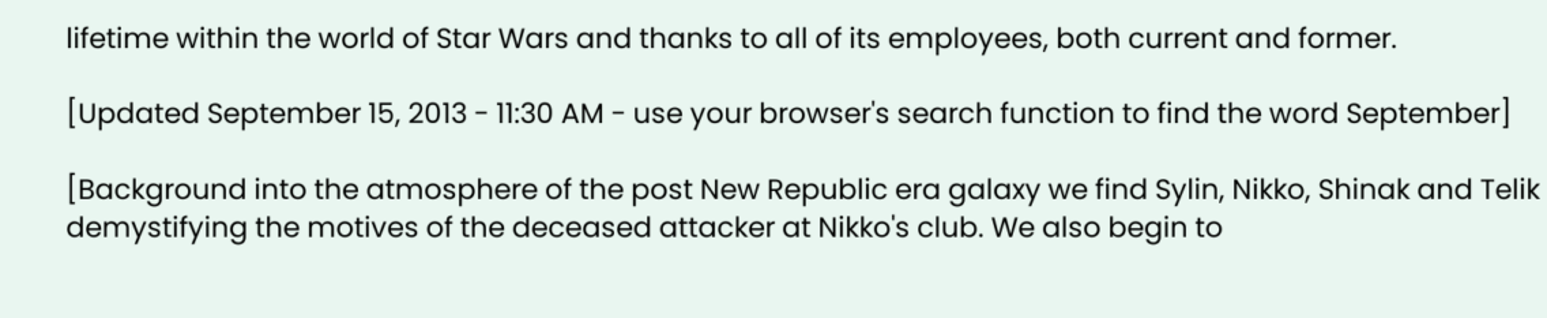lifetime within the world of Star Wars and thanks to all of its employees, both current and former.

[Updated September 15, 2013 - 11:30 AM - use your browser's search function to find the word September]

[Background into the atmosphere of the post New Republic era galaxy we find Sylin, Nikko, Shinak and Telik demystifying the motives of the deceased attacker at Nikko's club. We also begin to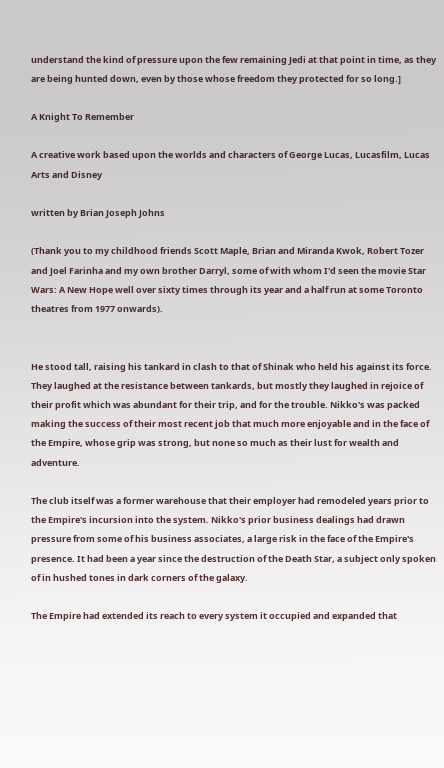understand the kind of pressure upon the few remaining Jedi at that point in time, as they are being hunted down, even by those whose freedom they protected for so long.]

A Knight To Remember

A creative work based upon the worlds and characters of George Lucas, Lucasfilm, Lucas Arts and Disney

written by Brian Joseph Johns

(Thank you to my childhood friends Scott Maple, Brian and Miranda Kwok, Robert Tozer and Joel Farinha and my own brother Darryl, some of with whom I'd seen the movie Star Wars: A New Hope well over sixty times through its year and a half run at some Toronto theatres from 1977 onwards).


He stood tall, raising his tankard in clash to that of Shinak who held his against its force. They laughed at the resistance between tankards, but mostly they laughed in rejoice of their profit which was abundant for their trip, and for the trouble. Nikko's was packed making the success of their most recent job that much more enjoyable and in the face of the Empire, whose grip was strong, but none so much as their lust for wealth and adventure.

The club itself was a former warehouse that their employer had remodeled years prior to the Empire's incursion into the system. Nikko's prior business dealings had drawn pressure from some of his business associates, a large risk in the face of the Empire's presence. It had been a year since the destruction of the Death Star, a subject only spoken of in hushed tones in dark corners of the galaxy.

The Empire had extended its reach to every system it occupied and expanded that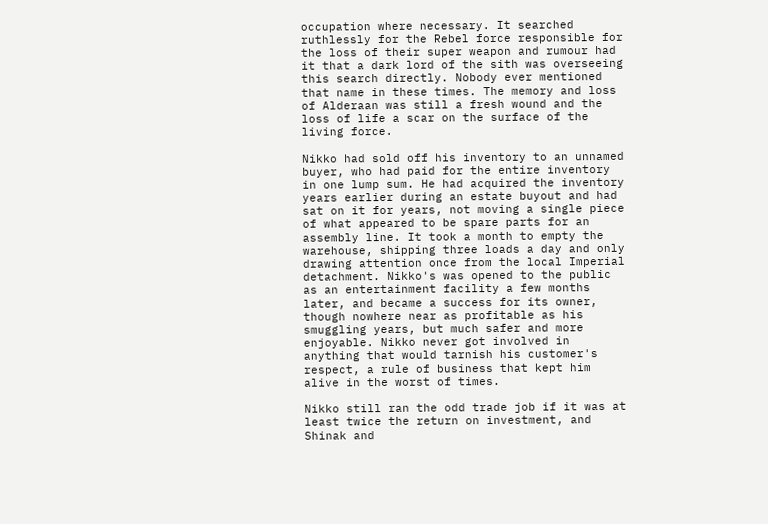occupation where necessary. It searched ruthlessly for the Rebel force responsible for the loss of their super weapon and rumour had it that a dark lord of the sith was overseeing this search directly. Nobody ever mentioned that name in these times. The memory and loss of Alderaan was still a fresh wound and the loss of life a scar on the surface of the living force.

Nikko had sold off his inventory to an unnamed buyer, who had paid for the entire inventory in one lump sum. He had acquired the inventory years earlier during an estate buyout and had sat on it for years, not moving a single piece of what appeared to be spare parts for an assembly line. It took a month to empty the warehouse, shipping three loads a day and only drawing attention once from the local Imperial detachment. Nikko's was opened to the public as an entertainment facility a few months later, and became a success for its owner, though nowhere near as profitable as his smuggling years, but much safer and more enjoyable. Nikko never got involved in anything that would tarnish his customer's respect, a rule of business that kept him alive in the worst of times.

Nikko still ran the odd trade job if it was at least twice the return on investment, and Shinak and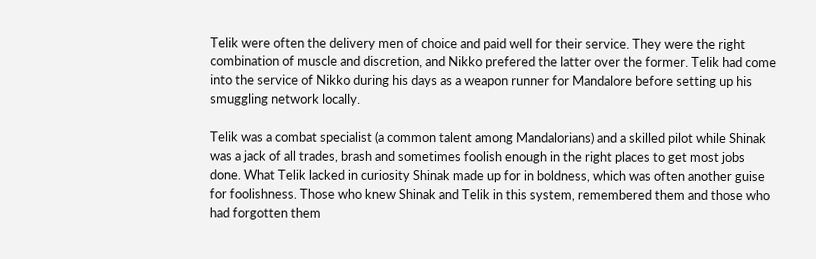Telik were often the delivery men of choice and paid well for their service. They were the right combination of muscle and discretion, and Nikko prefered the latter over the former. Telik had come into the service of Nikko during his days as a weapon runner for Mandalore before setting up his smuggling network locally.

Telik was a combat specialist (a common talent among Mandalorians) and a skilled pilot while Shinak was a jack of all trades, brash and sometimes foolish enough in the right places to get most jobs done. What Telik lacked in curiosity Shinak made up for in boldness, which was often another guise for foolishness. Those who knew Shinak and Telik in this system, remembered them and those who had forgotten them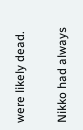were likely dead.

Nikko had always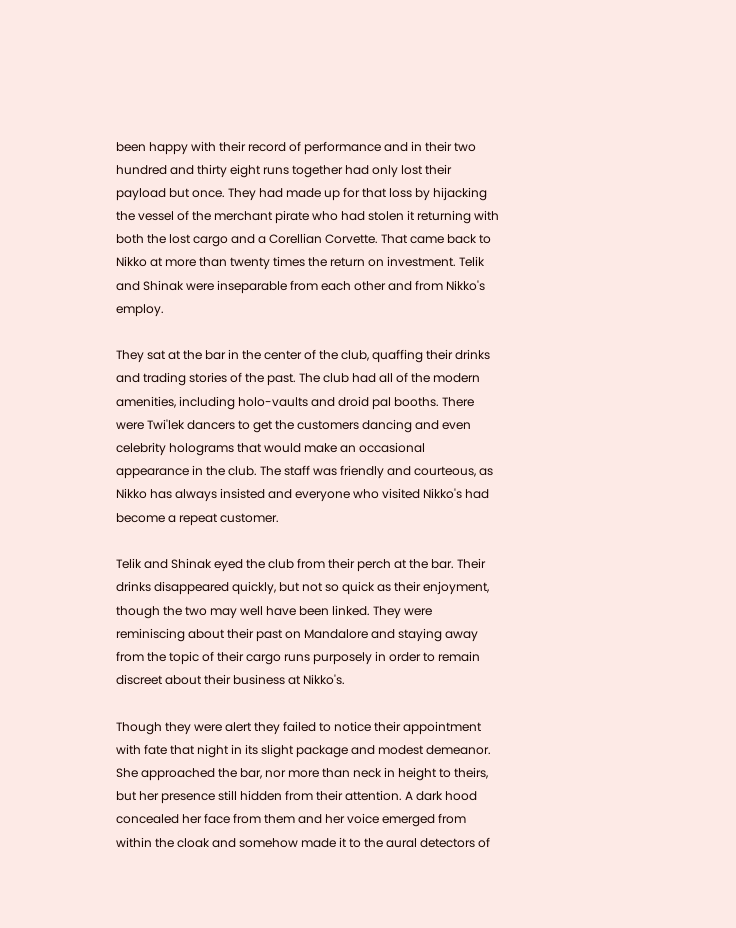been happy with their record of performance and in their two hundred and thirty eight runs together had only lost their payload but once. They had made up for that loss by hijacking the vessel of the merchant pirate who had stolen it returning with both the lost cargo and a Corellian Corvette. That came back to Nikko at more than twenty times the return on investment. Telik and Shinak were inseparable from each other and from Nikko's employ.

They sat at the bar in the center of the club, quaffing their drinks and trading stories of the past. The club had all of the modern amenities, including holo-vaults and droid pal booths. There were Twi'lek dancers to get the customers dancing and even celebrity holograms that would make an occasional appearance in the club. The staff was friendly and courteous, as Nikko has always insisted and everyone who visited Nikko's had become a repeat customer.

Telik and Shinak eyed the club from their perch at the bar. Their drinks disappeared quickly, but not so quick as their enjoyment, though the two may well have been linked. They were reminiscing about their past on Mandalore and staying away from the topic of their cargo runs purposely in order to remain discreet about their business at Nikko's.

Though they were alert they failed to notice their appointment with fate that night in its slight package and modest demeanor. She approached the bar, nor more than neck in height to theirs, but her presence still hidden from their attention. A dark hood concealed her face from them and her voice emerged from within the cloak and somehow made it to the aural detectors of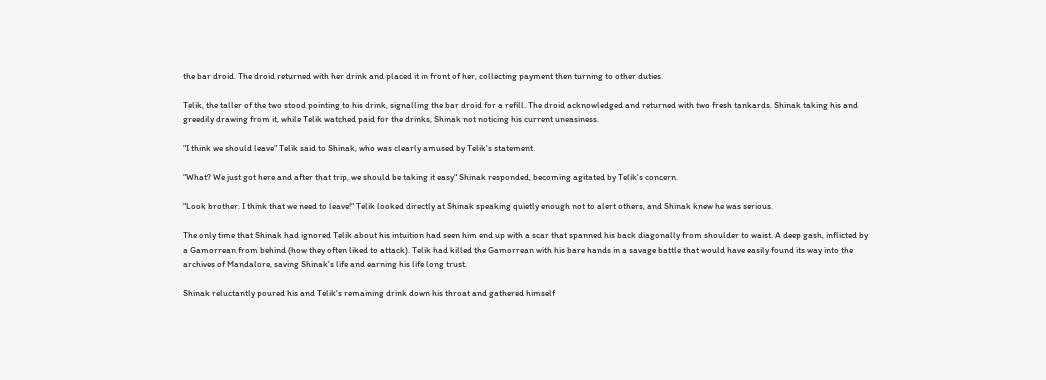the bar droid. The droid returned with her drink and placed it in front of her, collecting payment then turning to other duties.

Telik, the taller of the two stood pointing to his drink, signalling the bar droid for a refill. The droid acknowledged and returned with two fresh tankards. Shinak taking his and greedily drawing from it, while Telik watched paid for the drinks, Shinak not noticing his current uneasiness.

"I think we should leave" Telik said to Shinak, who was clearly amused by Telik's statement.

"What? We just got here and after that trip, we should be taking it easy" Shinak responded, becoming agitated by Telik's concern.

"Look brother. I think that we need to leave!" Telik looked directly at Shinak speaking quietly enough not to alert others, and Shinak knew he was serious.

The only time that Shinak had ignored Telik about his intuition had seen him end up with a scar that spanned his back diagonally from shoulder to waist. A deep gash, inflicted by a Gamorrean from behind (how they often liked to attack). Telik had killed the Gamorrean with his bare hands in a savage battle that would have easily found its way into the archives of Mandalore, saving Shinak's life and earning his life long trust.

Shinak reluctantly poured his and Telik's remaining drink down his throat and gathered himself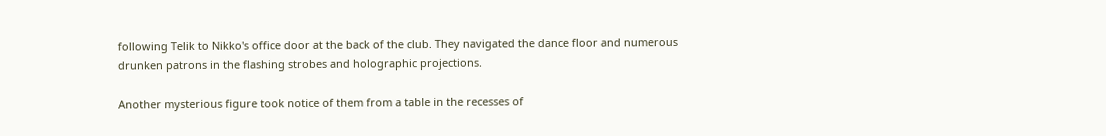following Telik to Nikko's office door at the back of the club. They navigated the dance floor and numerous drunken patrons in the flashing strobes and holographic projections.

Another mysterious figure took notice of them from a table in the recesses of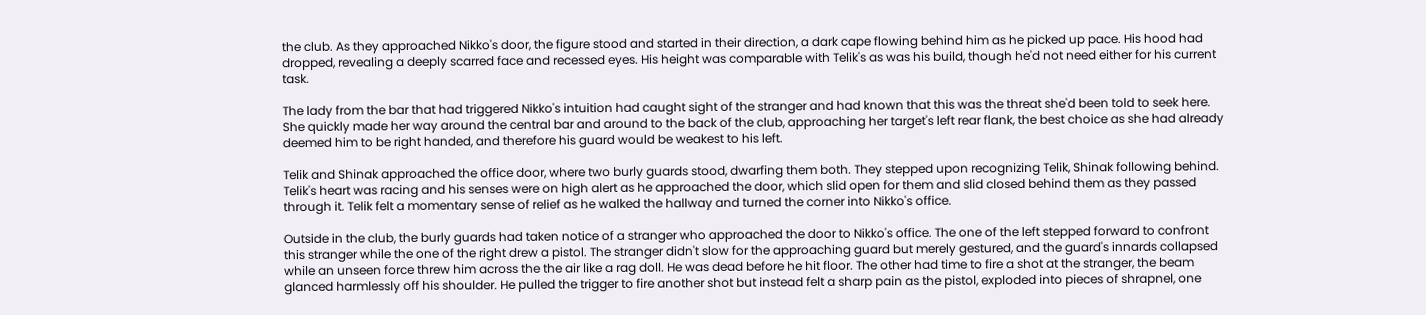the club. As they approached Nikko's door, the figure stood and started in their direction, a dark cape flowing behind him as he picked up pace. His hood had dropped, revealing a deeply scarred face and recessed eyes. His height was comparable with Telik's as was his build, though he'd not need either for his current task.

The lady from the bar that had triggered Nikko's intuition had caught sight of the stranger and had known that this was the threat she'd been told to seek here. She quickly made her way around the central bar and around to the back of the club, approaching her target's left rear flank, the best choice as she had already deemed him to be right handed, and therefore his guard would be weakest to his left.

Telik and Shinak approached the office door, where two burly guards stood, dwarfing them both. They stepped upon recognizing Telik, Shinak following behind. Telik's heart was racing and his senses were on high alert as he approached the door, which slid open for them and slid closed behind them as they passed through it. Telik felt a momentary sense of relief as he walked the hallway and turned the corner into Nikko's office.

Outside in the club, the burly guards had taken notice of a stranger who approached the door to Nikko's office. The one of the left stepped forward to confront this stranger while the one of the right drew a pistol. The stranger didn't slow for the approaching guard but merely gestured, and the guard's innards collapsed while an unseen force threw him across the the air like a rag doll. He was dead before he hit floor. The other had time to fire a shot at the stranger, the beam glanced harmlessly off his shoulder. He pulled the trigger to fire another shot but instead felt a sharp pain as the pistol, exploded into pieces of shrapnel, one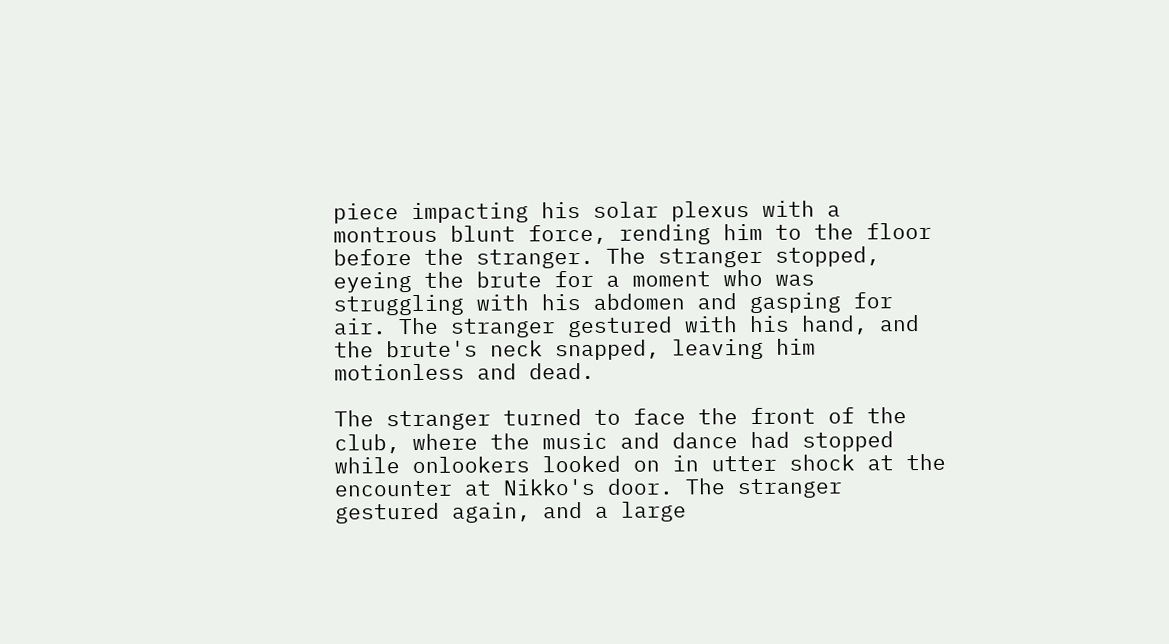piece impacting his solar plexus with a montrous blunt force, rending him to the floor before the stranger. The stranger stopped, eyeing the brute for a moment who was struggling with his abdomen and gasping for air. The stranger gestured with his hand, and the brute's neck snapped, leaving him motionless and dead.

The stranger turned to face the front of the club, where the music and dance had stopped while onlookers looked on in utter shock at the encounter at Nikko's door. The stranger gestured again, and a large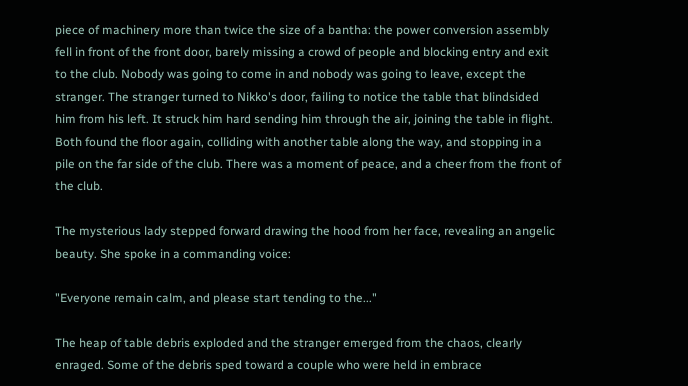piece of machinery more than twice the size of a bantha: the power conversion assembly fell in front of the front door, barely missing a crowd of people and blocking entry and exit to the club. Nobody was going to come in and nobody was going to leave, except the stranger. The stranger turned to Nikko's door, failing to notice the table that blindsided him from his left. It struck him hard sending him through the air, joining the table in flight. Both found the floor again, colliding with another table along the way, and stopping in a pile on the far side of the club. There was a moment of peace, and a cheer from the front of the club.

The mysterious lady stepped forward drawing the hood from her face, revealing an angelic beauty. She spoke in a commanding voice:

"Everyone remain calm, and please start tending to the..."

The heap of table debris exploded and the stranger emerged from the chaos, clearly enraged. Some of the debris sped toward a couple who were held in embrace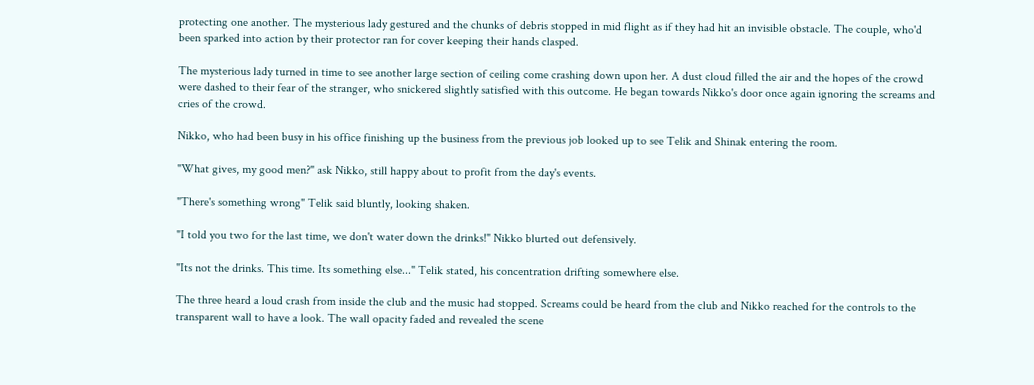protecting one another. The mysterious lady gestured and the chunks of debris stopped in mid flight as if they had hit an invisible obstacle. The couple, who'd been sparked into action by their protector ran for cover keeping their hands clasped.

The mysterious lady turned in time to see another large section of ceiling come crashing down upon her. A dust cloud filled the air and the hopes of the crowd were dashed to their fear of the stranger, who snickered slightly satisfied with this outcome. He began towards Nikko's door once again ignoring the screams and cries of the crowd.

Nikko, who had been busy in his office finishing up the business from the previous job looked up to see Telik and Shinak entering the room.

"What gives, my good men?" ask Nikko, still happy about to profit from the day's events.

"There's something wrong" Telik said bluntly, looking shaken.

"I told you two for the last time, we don't water down the drinks!" Nikko blurted out defensively.

"Its not the drinks. This time. Its something else..." Telik stated, his concentration drifting somewhere else.

The three heard a loud crash from inside the club and the music had stopped. Screams could be heard from the club and Nikko reached for the controls to the transparent wall to have a look. The wall opacity faded and revealed the scene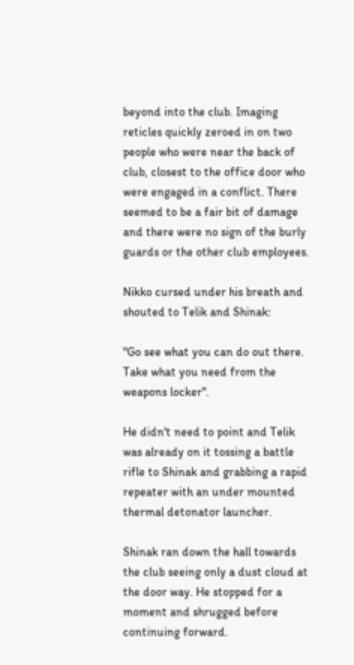beyond into the club. Imaging reticles quickly zeroed in on two people who were near the back of club, closest to the office door who were engaged in a conflict. There seemed to be a fair bit of damage and there were no sign of the burly guards or the other club employees.

Nikko cursed under his breath and shouted to Telik and Shinak:

"Go see what you can do out there. Take what you need from the weapons locker".

He didn't need to point and Telik was already on it tossing a battle rifle to Shinak and grabbing a rapid repeater with an under mounted thermal detonator launcher.

Shinak ran down the hall towards the club seeing only a dust cloud at the door way. He stopped for a moment and shrugged before continuing forward.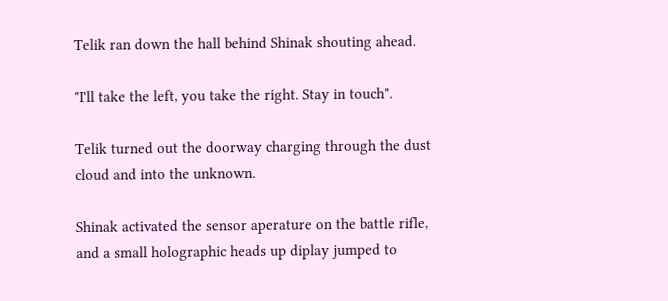Telik ran down the hall behind Shinak shouting ahead.

"I'll take the left, you take the right. Stay in touch".

Telik turned out the doorway charging through the dust cloud and into the unknown.

Shinak activated the sensor aperature on the battle rifle, and a small holographic heads up diplay jumped to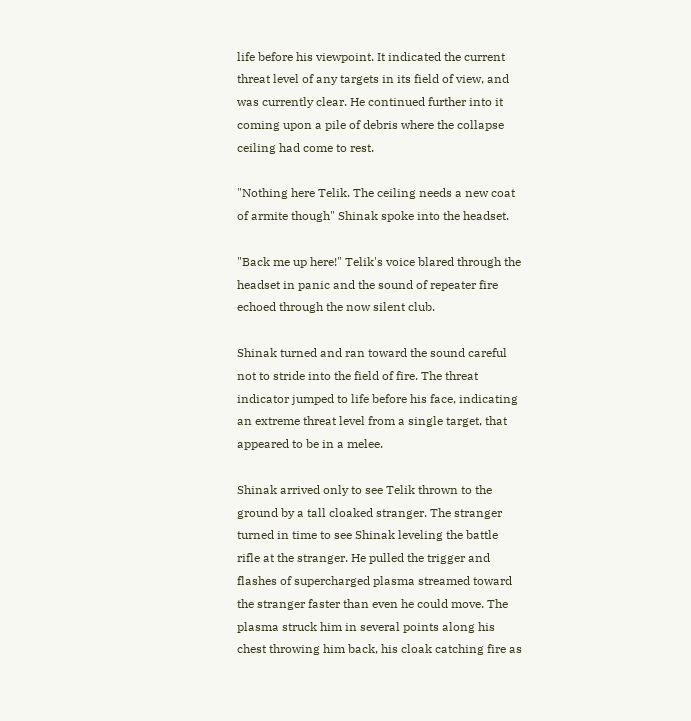life before his viewpoint. It indicated the current threat level of any targets in its field of view, and was currently clear. He continued further into it coming upon a pile of debris where the collapse ceiling had come to rest.

"Nothing here Telik. The ceiling needs a new coat of armite though" Shinak spoke into the headset.

"Back me up here!" Telik's voice blared through the headset in panic and the sound of repeater fire echoed through the now silent club.

Shinak turned and ran toward the sound careful not to stride into the field of fire. The threat indicator jumped to life before his face, indicating an extreme threat level from a single target, that appeared to be in a melee.

Shinak arrived only to see Telik thrown to the ground by a tall cloaked stranger. The stranger turned in time to see Shinak leveling the battle rifle at the stranger. He pulled the trigger and flashes of supercharged plasma streamed toward the stranger faster than even he could move. The plasma struck him in several points along his chest throwing him back, his cloak catching fire as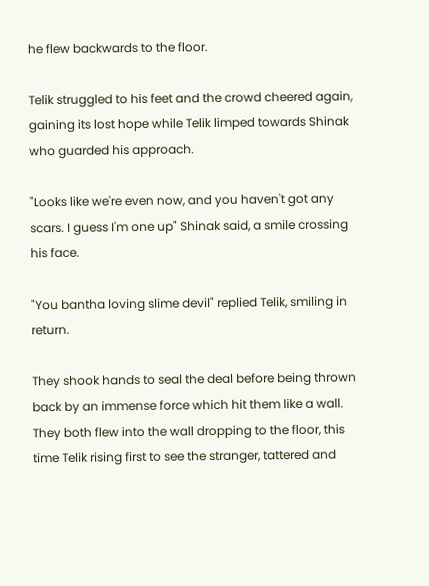he flew backwards to the floor.

Telik struggled to his feet and the crowd cheered again, gaining its lost hope while Telik limped towards Shinak who guarded his approach.

"Looks like we're even now, and you haven't got any scars. I guess I'm one up" Shinak said, a smile crossing his face.

"You bantha loving slime devil" replied Telik, smiling in return.

They shook hands to seal the deal before being thrown back by an immense force which hit them like a wall. They both flew into the wall dropping to the floor, this time Telik rising first to see the stranger, tattered and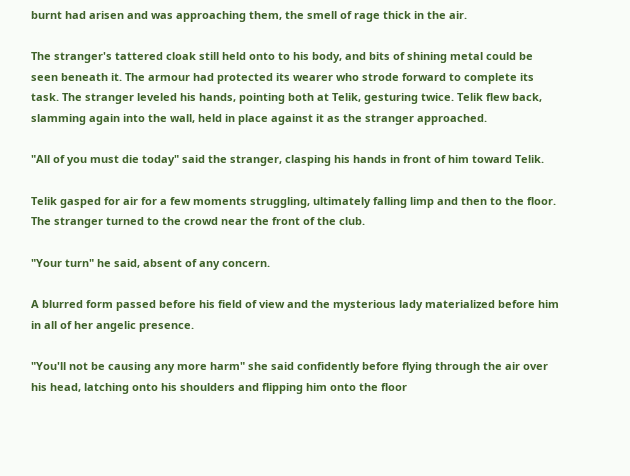burnt had arisen and was approaching them, the smell of rage thick in the air.

The stranger's tattered cloak still held onto to his body, and bits of shining metal could be seen beneath it. The armour had protected its wearer who strode forward to complete its task. The stranger leveled his hands, pointing both at Telik, gesturing twice. Telik flew back, slamming again into the wall, held in place against it as the stranger approached.

"All of you must die today" said the stranger, clasping his hands in front of him toward Telik.

Telik gasped for air for a few moments struggling, ultimately falling limp and then to the floor. The stranger turned to the crowd near the front of the club.

"Your turn" he said, absent of any concern.

A blurred form passed before his field of view and the mysterious lady materialized before him in all of her angelic presence.

"You'll not be causing any more harm" she said confidently before flying through the air over his head, latching onto his shoulders and flipping him onto the floor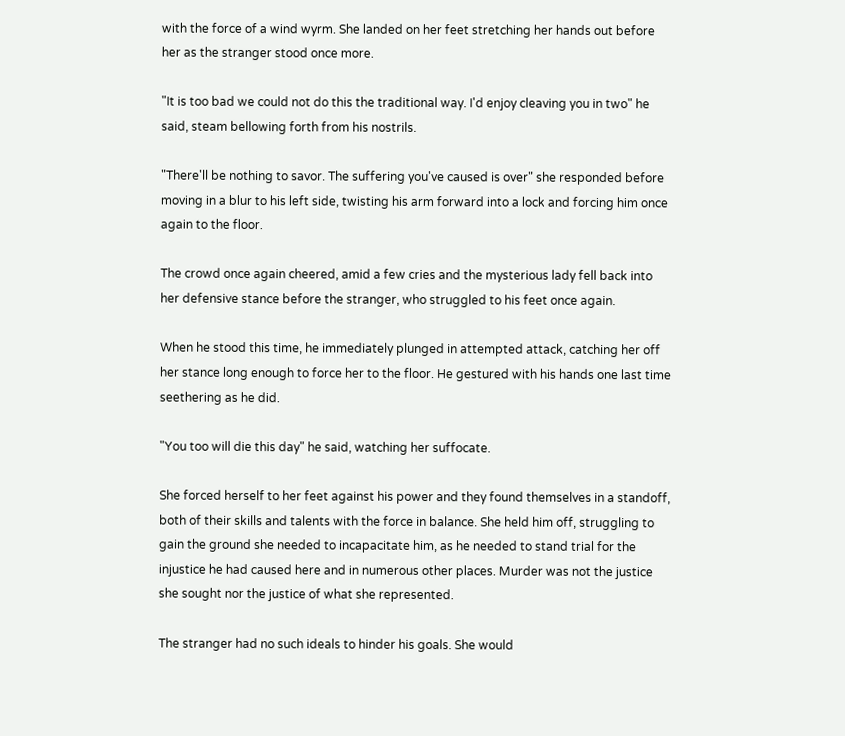with the force of a wind wyrm. She landed on her feet stretching her hands out before her as the stranger stood once more.

"It is too bad we could not do this the traditional way. I'd enjoy cleaving you in two" he said, steam bellowing forth from his nostrils.

"There'll be nothing to savor. The suffering you've caused is over" she responded before moving in a blur to his left side, twisting his arm forward into a lock and forcing him once again to the floor.

The crowd once again cheered, amid a few cries and the mysterious lady fell back into her defensive stance before the stranger, who struggled to his feet once again.

When he stood this time, he immediately plunged in attempted attack, catching her off her stance long enough to force her to the floor. He gestured with his hands one last time seethering as he did.

"You too will die this day" he said, watching her suffocate.

She forced herself to her feet against his power and they found themselves in a standoff, both of their skills and talents with the force in balance. She held him off, struggling to gain the ground she needed to incapacitate him, as he needed to stand trial for the injustice he had caused here and in numerous other places. Murder was not the justice she sought nor the justice of what she represented.

The stranger had no such ideals to hinder his goals. She would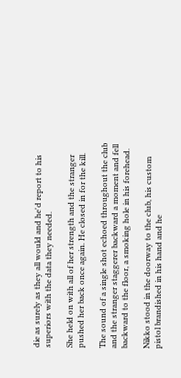die as surely as they all would and he'd report to his superiors with the data they needed.

She held on with all of her strength and the stranger pushed her back once again. He closed in for the kill.

The sound of a single shot echoed throughout the club and the stranger staggerer backward a moment and fell backward to the floor, a smoking hole in his forehead.

Nikko stood in the doorway to the club, his custom pistol brandished in his hand and he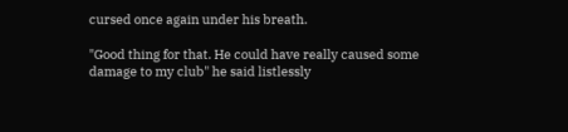cursed once again under his breath.

"Good thing for that. He could have really caused some damage to my club" he said listlessly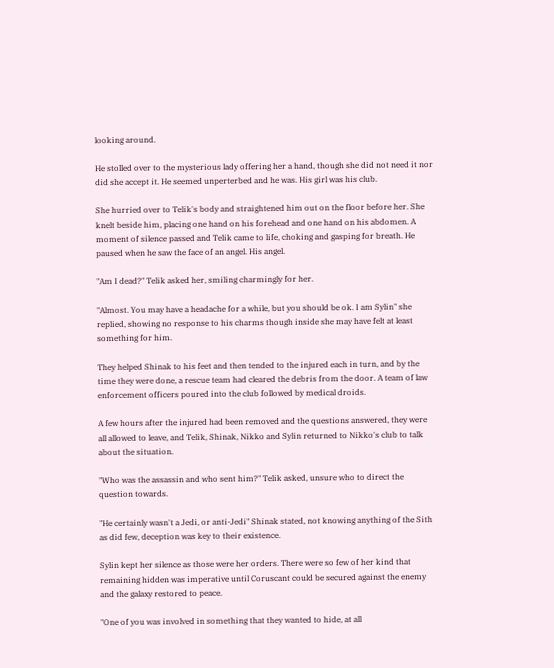looking around.

He stolled over to the mysterious lady offering her a hand, though she did not need it nor did she accept it. He seemed unperterbed and he was. His girl was his club.

She hurried over to Telik's body and straightened him out on the floor before her. She knelt beside him, placing one hand on his forehead and one hand on his abdomen. A moment of silence passed and Telik came to life, choking and gasping for breath. He paused when he saw the face of an angel. His angel.

"Am I dead?" Telik asked her, smiling charmingly for her.

"Almost. You may have a headache for a while, but you should be ok. I am Sylin" she replied, showing no response to his charms though inside she may have felt at least something for him.

They helped Shinak to his feet and then tended to the injured each in turn, and by the time they were done, a rescue team had cleared the debris from the door. A team of law enforcement officers poured into the club followed by medical droids.

A few hours after the injured had been removed and the questions answered, they were all allowed to leave, and Telik, Shinak, Nikko and Sylin returned to Nikko's club to talk about the situation.

"Who was the assassin and who sent him?" Telik asked, unsure who to direct the question towards.

"He certainly wasn't a Jedi, or anti-Jedi" Shinak stated, not knowing anything of the Sith as did few, deception was key to their existence.

Sylin kept her silence as those were her orders. There were so few of her kind that remaining hidden was imperative until Coruscant could be secured against the enemy and the galaxy restored to peace.

"One of you was involved in something that they wanted to hide, at all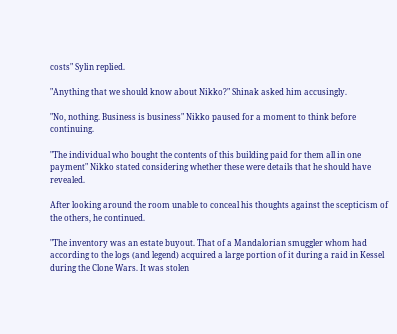costs" Sylin replied.

"Anything that we should know about Nikko?" Shinak asked him accusingly.

"No, nothing. Business is business" Nikko paused for a moment to think before continuing.

"The individual who bought the contents of this building paid for them all in one payment" Nikko stated considering whether these were details that he should have revealed.

After looking around the room unable to conceal his thoughts against the scepticism of the others, he continued.

"The inventory was an estate buyout. That of a Mandalorian smuggler whom had according to the logs (and legend) acquired a large portion of it during a raid in Kessel during the Clone Wars. It was stolen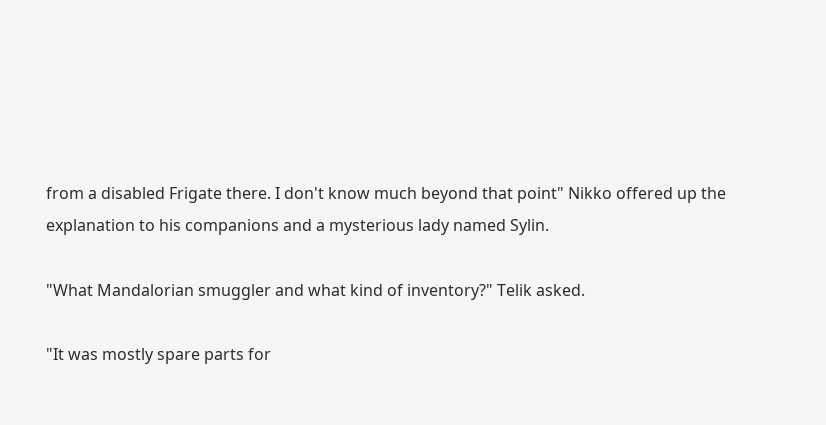from a disabled Frigate there. I don't know much beyond that point" Nikko offered up the explanation to his companions and a mysterious lady named Sylin.

"What Mandalorian smuggler and what kind of inventory?" Telik asked.

"It was mostly spare parts for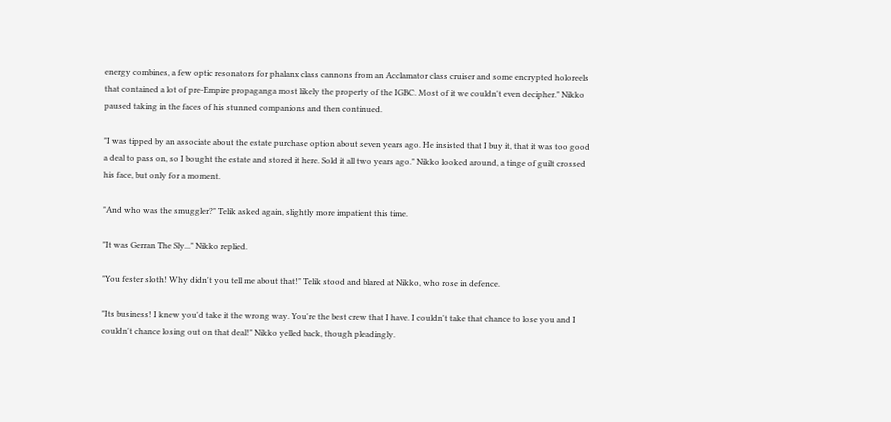energy combines, a few optic resonators for phalanx class cannons from an Acclamator class cruiser and some encrypted holoreels that contained a lot of pre-Empire propaganga most likely the property of the IGBC. Most of it we couldn't even decipher." Nikko paused taking in the faces of his stunned companions and then continued.

"I was tipped by an associate about the estate purchase option about seven years ago. He insisted that I buy it, that it was too good a deal to pass on, so I bought the estate and stored it here. Sold it all two years ago." Nikko looked around, a tinge of guilt crossed his face, but only for a moment.

"And who was the smuggler?" Telik asked again, slightly more impatient this time.

"It was Gerran The Sly..." Nikko replied.

"You fester sloth! Why didn't you tell me about that!" Telik stood and blared at Nikko, who rose in defence.

"Its business! I knew you'd take it the wrong way. You're the best crew that I have. I couldn't take that chance to lose you and I couldn't chance losing out on that deal!" Nikko yelled back, though pleadingly.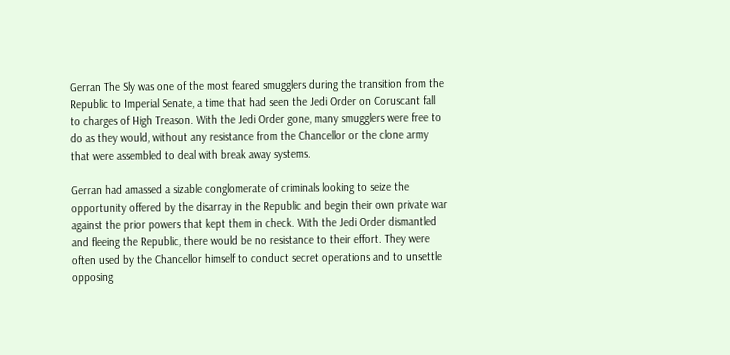Gerran The Sly was one of the most feared smugglers during the transition from the Republic to Imperial Senate, a time that had seen the Jedi Order on Coruscant fall to charges of High Treason. With the Jedi Order gone, many smugglers were free to do as they would, without any resistance from the Chancellor or the clone army that were assembled to deal with break away systems.

Gerran had amassed a sizable conglomerate of criminals looking to seize the opportunity offered by the disarray in the Republic and begin their own private war against the prior powers that kept them in check. With the Jedi Order dismantled and fleeing the Republic, there would be no resistance to their effort. They were often used by the Chancellor himself to conduct secret operations and to unsettle opposing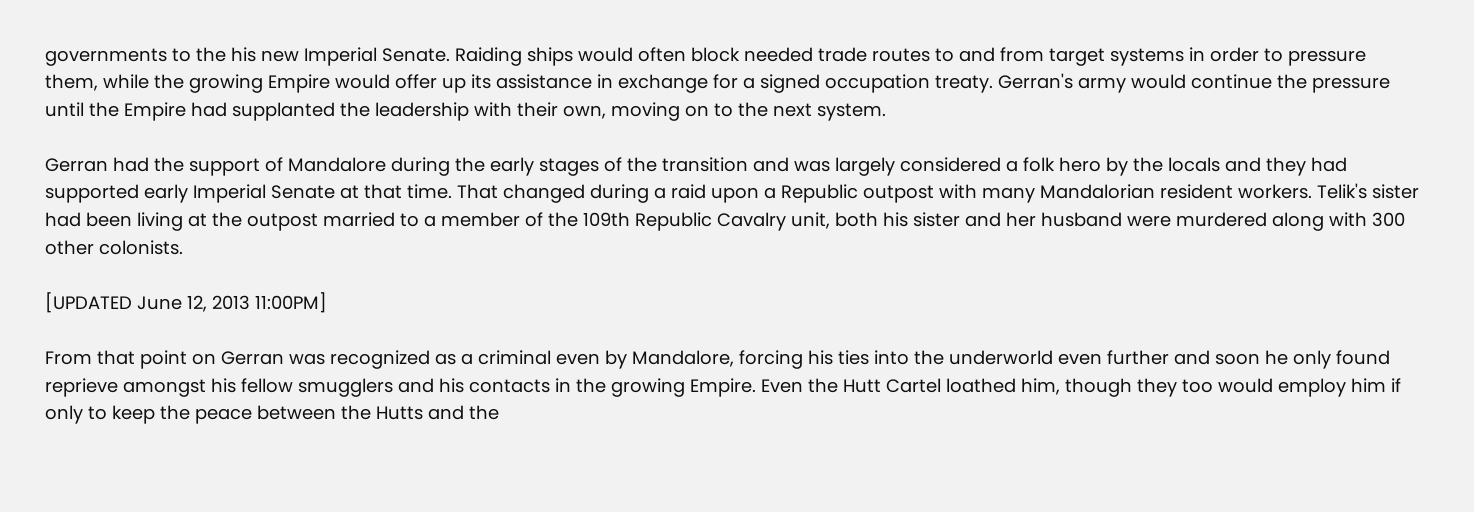governments to the his new Imperial Senate. Raiding ships would often block needed trade routes to and from target systems in order to pressure them, while the growing Empire would offer up its assistance in exchange for a signed occupation treaty. Gerran's army would continue the pressure until the Empire had supplanted the leadership with their own, moving on to the next system.

Gerran had the support of Mandalore during the early stages of the transition and was largely considered a folk hero by the locals and they had supported early Imperial Senate at that time. That changed during a raid upon a Republic outpost with many Mandalorian resident workers. Telik's sister had been living at the outpost married to a member of the 109th Republic Cavalry unit, both his sister and her husband were murdered along with 300 other colonists.

[UPDATED June 12, 2013 11:00PM]

From that point on Gerran was recognized as a criminal even by Mandalore, forcing his ties into the underworld even further and soon he only found reprieve amongst his fellow smugglers and his contacts in the growing Empire. Even the Hutt Cartel loathed him, though they too would employ him if only to keep the peace between the Hutts and the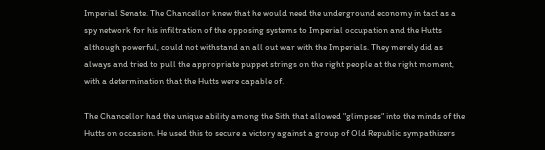Imperial Senate. The Chancellor knew that he would need the underground economy in tact as a spy network for his infiltration of the opposing systems to Imperial occupation and the Hutts although powerful, could not withstand an all out war with the Imperials. They merely did as always and tried to pull the appropriate puppet strings on the right people at the right moment, with a determination that the Hutts were capable of.

The Chancellor had the unique ability among the Sith that allowed "glimpses" into the minds of the Hutts on occasion. He used this to secure a victory against a group of Old Republic sympathizers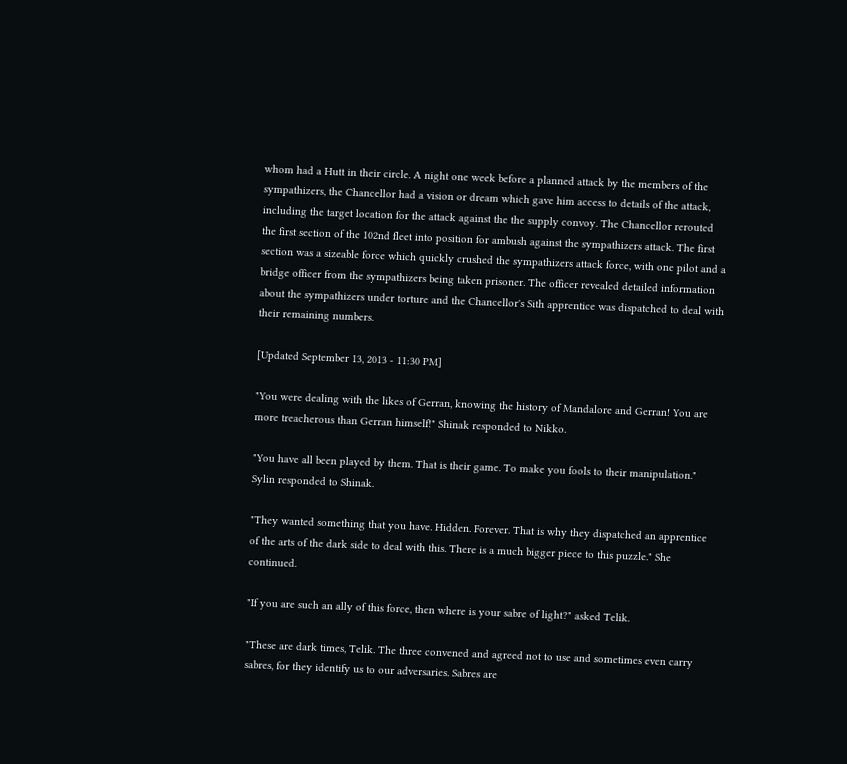whom had a Hutt in their circle. A night one week before a planned attack by the members of the sympathizers, the Chancellor had a vision or dream which gave him access to details of the attack, including the target location for the attack against the the supply convoy. The Chancellor rerouted the first section of the 102nd fleet into position for ambush against the sympathizers attack. The first section was a sizeable force which quickly crushed the sympathizers attack force, with one pilot and a bridge officer from the sympathizers being taken prisoner. The officer revealed detailed information about the sympathizers under torture and the Chancellor's Sith apprentice was dispatched to deal with their remaining numbers.

[Updated September 13, 2013 - 11:30 PM]

"You were dealing with the likes of Gerran, knowing the history of Mandalore and Gerran! You are more treacherous than Gerran himself!" Shinak responded to Nikko.

"You have all been played by them. That is their game. To make you fools to their manipulation." Sylin responded to Shinak.

"They wanted something that you have. Hidden. Forever. That is why they dispatched an apprentice of the arts of the dark side to deal with this. There is a much bigger piece to this puzzle." She continued.

"If you are such an ally of this force, then where is your sabre of light?" asked Telik.

"These are dark times, Telik. The three convened and agreed not to use and sometimes even carry sabres, for they identify us to our adversaries. Sabres are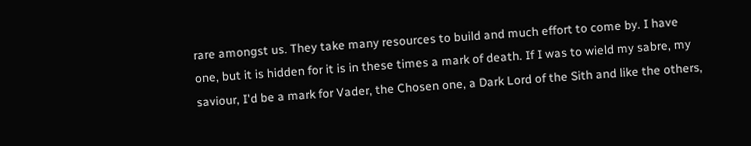rare amongst us. They take many resources to build and much effort to come by. I have one, but it is hidden for it is in these times a mark of death. If I was to wield my sabre, my saviour, I'd be a mark for Vader, the Chosen one, a Dark Lord of the Sith and like the others,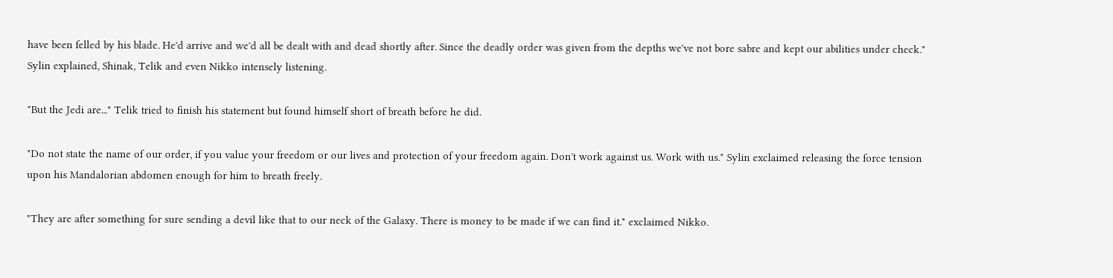have been felled by his blade. He'd arrive and we'd all be dealt with and dead shortly after. Since the deadly order was given from the depths we've not bore sabre and kept our abilities under check." Sylin explained, Shinak, Telik and even Nikko intensely listening.

"But the Jedi are..." Telik tried to finish his statement but found himself short of breath before he did.

"Do not state the name of our order, if you value your freedom or our lives and protection of your freedom again. Don't work against us. Work with us." Sylin exclaimed releasing the force tension upon his Mandalorian abdomen enough for him to breath freely.

"They are after something for sure sending a devil like that to our neck of the Galaxy. There is money to be made if we can find it." exclaimed Nikko.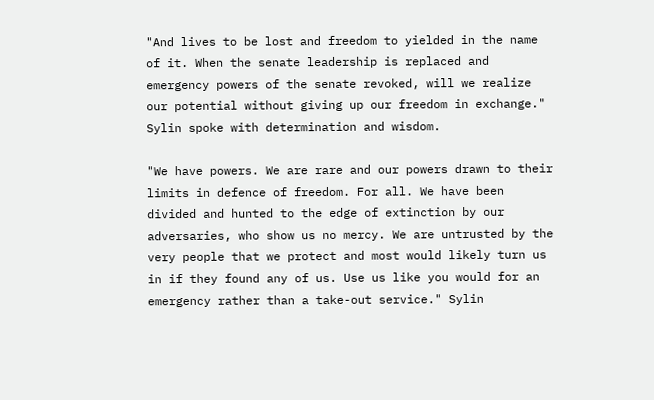"And lives to be lost and freedom to yielded in the name of it. When the senate leadership is replaced and emergency powers of the senate revoked, will we realize our potential without giving up our freedom in exchange." Sylin spoke with determination and wisdom.

"We have powers. We are rare and our powers drawn to their limits in defence of freedom. For all. We have been divided and hunted to the edge of extinction by our adversaries, who show us no mercy. We are untrusted by the very people that we protect and most would likely turn us in if they found any of us. Use us like you would for an emergency rather than a take-out service." Sylin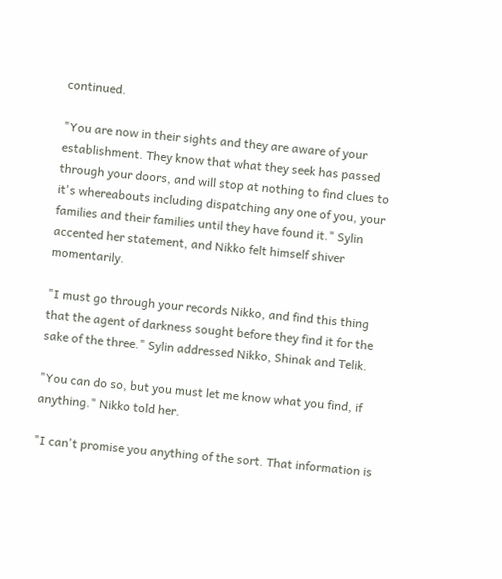continued.

"You are now in their sights and they are aware of your establishment. They know that what they seek has passed through your doors, and will stop at nothing to find clues to it's whereabouts including dispatching any one of you, your families and their families until they have found it." Sylin accented her statement, and Nikko felt himself shiver momentarily.

"I must go through your records Nikko, and find this thing that the agent of darkness sought before they find it for the sake of the three." Sylin addressed Nikko, Shinak and Telik.

"You can do so, but you must let me know what you find, if anything." Nikko told her.

"I can't promise you anything of the sort. That information is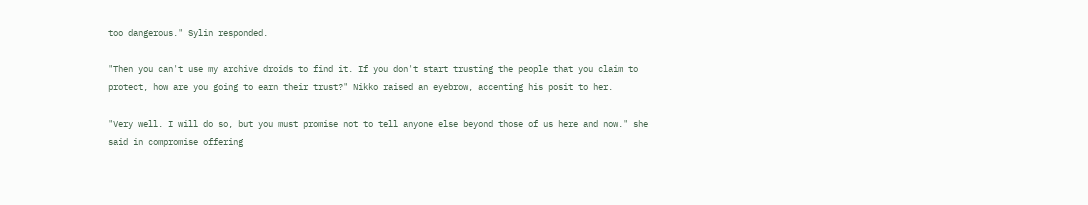too dangerous." Sylin responded.

"Then you can't use my archive droids to find it. If you don't start trusting the people that you claim to protect, how are you going to earn their trust?" Nikko raised an eyebrow, accenting his posit to her.

"Very well. I will do so, but you must promise not to tell anyone else beyond those of us here and now." she said in compromise offering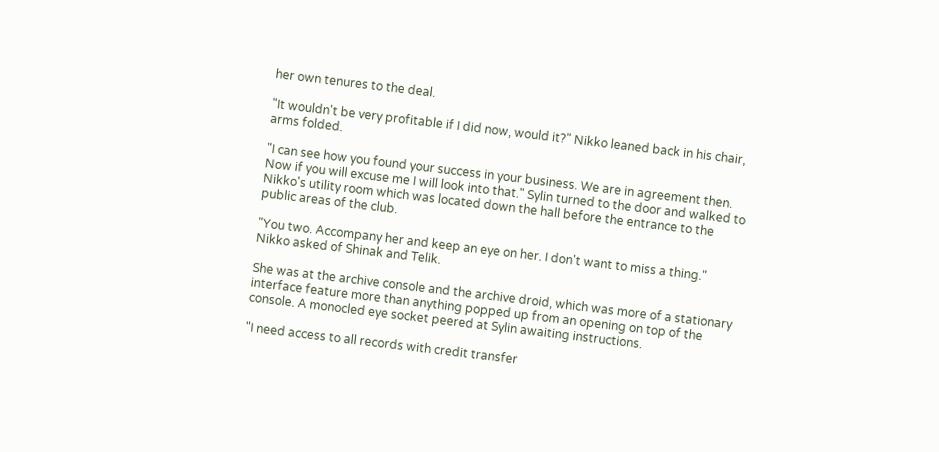her own tenures to the deal.

"It wouldn't be very profitable if I did now, would it?" Nikko leaned back in his chair, arms folded.

"I can see how you found your success in your business. We are in agreement then. Now if you will excuse me I will look into that." Sylin turned to the door and walked to Nikko's utility room which was located down the hall before the entrance to the public areas of the club.

"You two. Accompany her and keep an eye on her. I don't want to miss a thing." Nikko asked of Shinak and Telik.

She was at the archive console and the archive droid, which was more of a stationary interface feature more than anything popped up from an opening on top of the console. A monocled eye socket peered at Sylin awaiting instructions.

"I need access to all records with credit transfer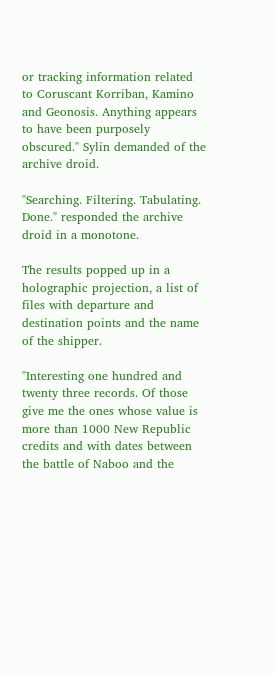or tracking information related to Coruscant Korriban, Kamino and Geonosis. Anything appears to have been purposely obscured." Sylin demanded of the archive droid.

"Searching. Filtering. Tabulating. Done." responded the archive droid in a monotone.

The results popped up in a holographic projection, a list of files with departure and destination points and the name of the shipper.

"Interesting one hundred and twenty three records. Of those give me the ones whose value is more than 1000 New Republic credits and with dates between the battle of Naboo and the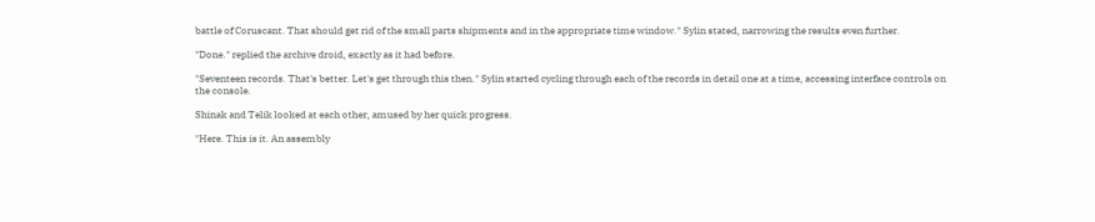battle of Coruscant. That should get rid of the small parts shipments and in the appropriate time window." Sylin stated, narrowing the results even further.

"Done." replied the archive droid, exactly as it had before.

"Seventeen records. That's better. Let's get through this then." Sylin started cycling through each of the records in detail one at a time, accessing interface controls on the console.

Shinak and Telik looked at each other, amused by her quick progress.

"Here. This is it. An assembly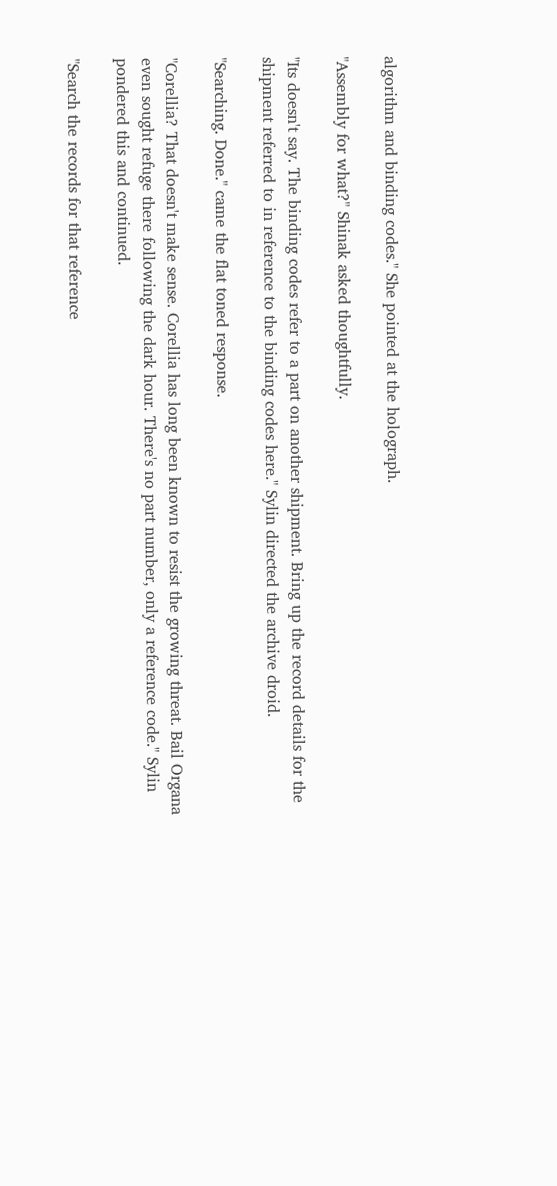algorithm and binding codes." She pointed at the holograph.

"Assembly for what?" Shinak asked thoughtfully.

"Its doesn't say. The binding codes refer to a part on another shipment. Bring up the record details for the shipment referred to in reference to the binding codes here." Sylin directed the archive droid.

"Searching. Done." came the flat toned response.

"Corellia? That doesn't make sense. Corellia has long been known to resist the growing threat. Bail Organa even sought refuge there following the dark hour. There's no part number, only a reference code." Sylin pondered this and continued.

"Search the records for that reference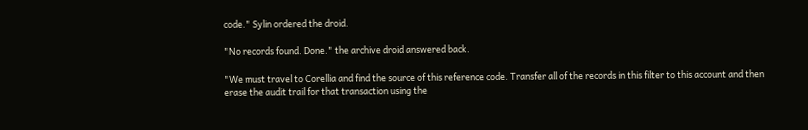code." Sylin ordered the droid.

"No records found. Done." the archive droid answered back.

"We must travel to Corellia and find the source of this reference code. Transfer all of the records in this filter to this account and then erase the audit trail for that transaction using the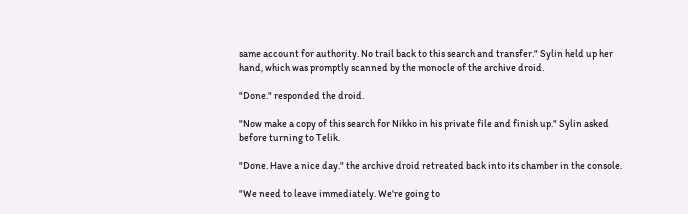same account for authority. No trail back to this search and transfer." Sylin held up her hand, which was promptly scanned by the monocle of the archive droid.

"Done." responded the droid.

"Now make a copy of this search for Nikko in his private file and finish up." Sylin asked before turning to Telik.

"Done. Have a nice day." the archive droid retreated back into its chamber in the console.

"We need to leave immediately. We're going to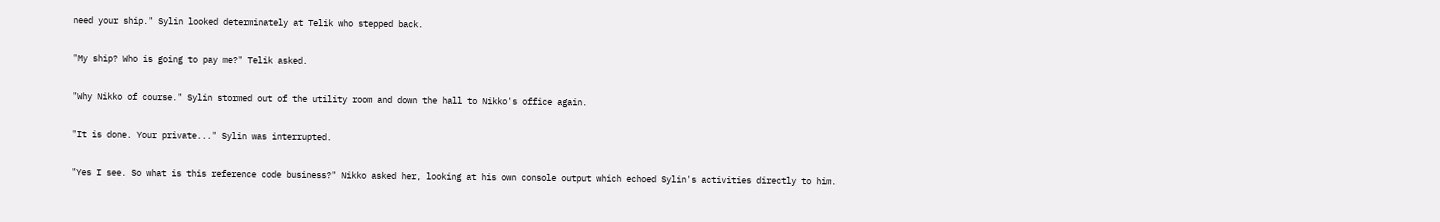need your ship." Sylin looked determinately at Telik who stepped back.

"My ship? Who is going to pay me?" Telik asked.

"Why Nikko of course." Sylin stormed out of the utility room and down the hall to Nikko's office again.

"It is done. Your private..." Sylin was interrupted.

"Yes I see. So what is this reference code business?" Nikko asked her, looking at his own console output which echoed Sylin's activities directly to him.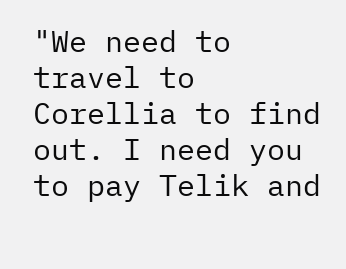"We need to travel to Corellia to find out. I need you to pay Telik and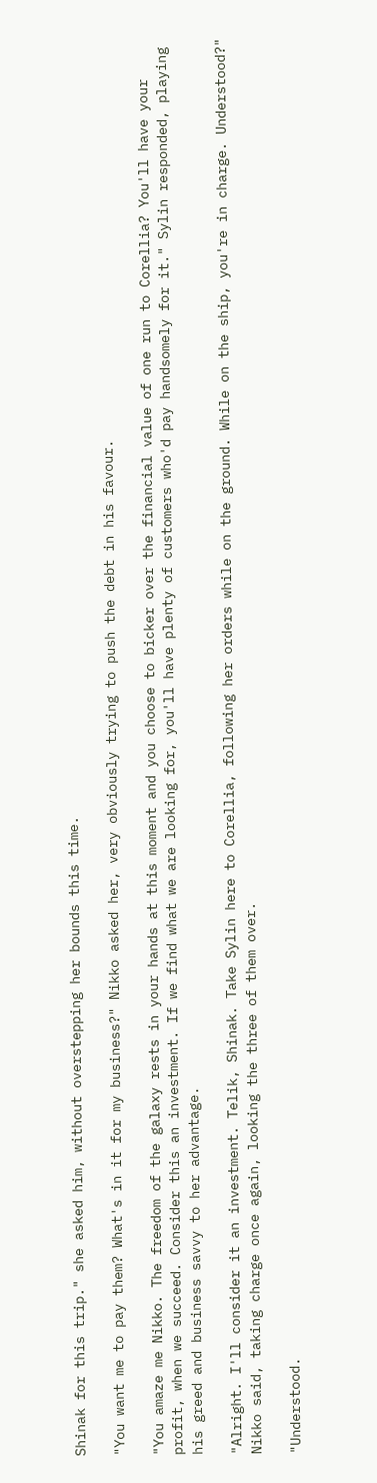Shinak for this trip." she asked him, without overstepping her bounds this time.

"You want me to pay them? What's in it for my business?" Nikko asked her, very obviously trying to push the debt in his favour.

"You amaze me Nikko. The freedom of the galaxy rests in your hands at this moment and you choose to bicker over the financial value of one run to Corellia? You'll have your profit, when we succeed. Consider this an investment. If we find what we are looking for, you'll have plenty of customers who'd pay handsomely for it." Sylin responded, playing his greed and business savvy to her advantage.

"Alright. I'll consider it an investment. Telik, Shinak. Take Sylin here to Corellia, following her orders while on the ground. While on the ship, you're in charge. Understood?" Nikko said, taking charge once again, looking the three of them over.

"Understood.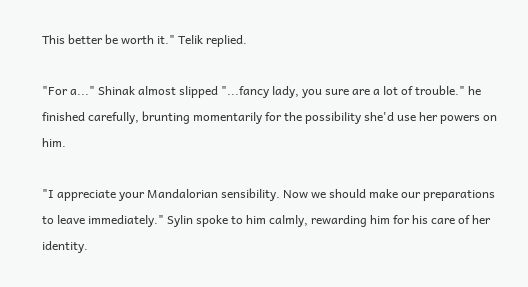This better be worth it." Telik replied.

"For a..." Shinak almost slipped "...fancy lady, you sure are a lot of trouble." he finished carefully, brunting momentarily for the possibility she'd use her powers on him.

"I appreciate your Mandalorian sensibility. Now we should make our preparations to leave immediately." Sylin spoke to him calmly, rewarding him for his care of her identity.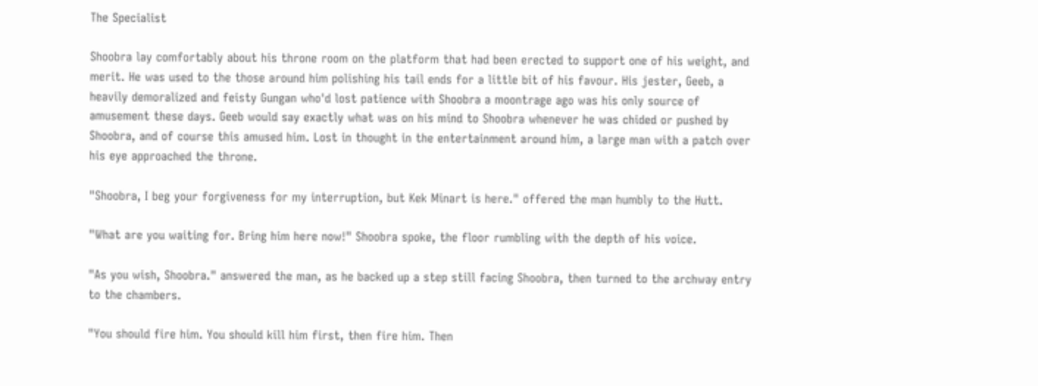The Specialist

Shoobra lay comfortably about his throne room on the platform that had been erected to support one of his weight, and merit. He was used to the those around him polishing his tail ends for a little bit of his favour. His jester, Geeb, a heavily demoralized and feisty Gungan who'd lost patience with Shoobra a moontrage ago was his only source of amusement these days. Geeb would say exactly what was on his mind to Shoobra whenever he was chided or pushed by Shoobra, and of course this amused him. Lost in thought in the entertainment around him, a large man with a patch over his eye approached the throne.

"Shoobra, I beg your forgiveness for my interruption, but Kek Minart is here." offered the man humbly to the Hutt.

"What are you waiting for. Bring him here now!" Shoobra spoke, the floor rumbling with the depth of his voice.

"As you wish, Shoobra." answered the man, as he backed up a step still facing Shoobra, then turned to the archway entry to the chambers.

"You should fire him. You should kill him first, then fire him. Then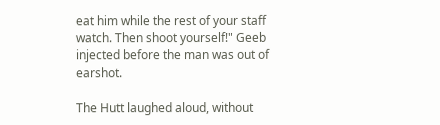eat him while the rest of your staff watch. Then shoot yourself!" Geeb injected before the man was out of earshot.

The Hutt laughed aloud, without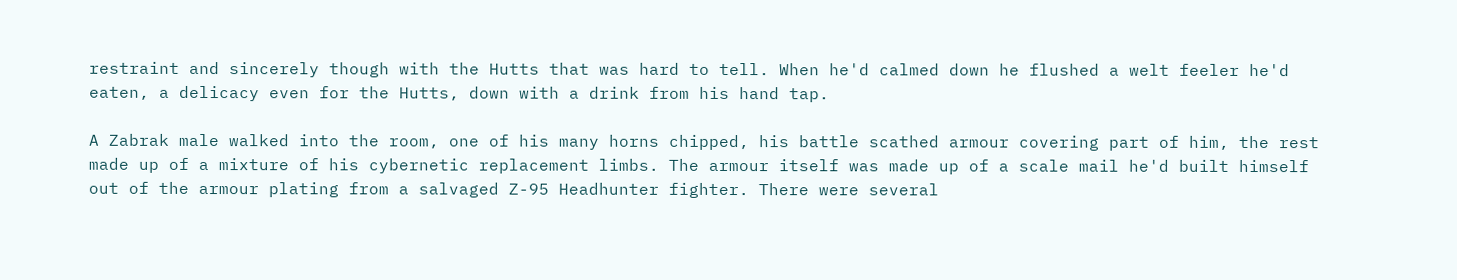restraint and sincerely though with the Hutts that was hard to tell. When he'd calmed down he flushed a welt feeler he'd eaten, a delicacy even for the Hutts, down with a drink from his hand tap.

A Zabrak male walked into the room, one of his many horns chipped, his battle scathed armour covering part of him, the rest made up of a mixture of his cybernetic replacement limbs. The armour itself was made up of a scale mail he'd built himself out of the armour plating from a salvaged Z-95 Headhunter fighter. There were several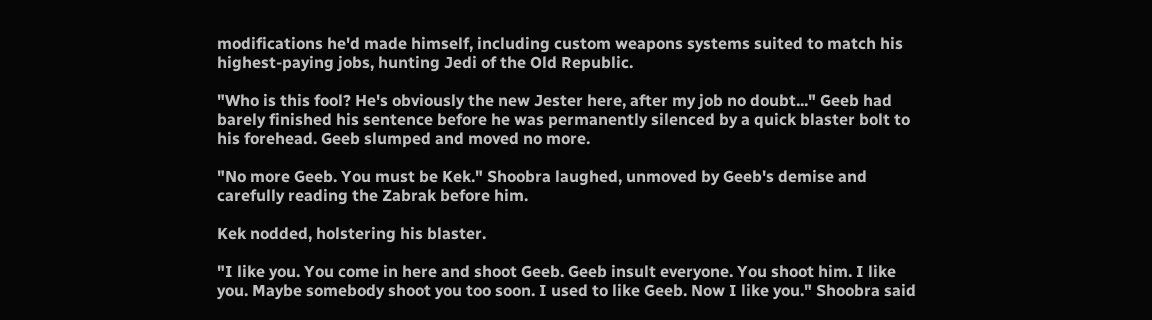modifications he'd made himself, including custom weapons systems suited to match his highest-paying jobs, hunting Jedi of the Old Republic.

"Who is this fool? He's obviously the new Jester here, after my job no doubt..." Geeb had barely finished his sentence before he was permanently silenced by a quick blaster bolt to his forehead. Geeb slumped and moved no more.

"No more Geeb. You must be Kek." Shoobra laughed, unmoved by Geeb's demise and carefully reading the Zabrak before him.

Kek nodded, holstering his blaster.

"I like you. You come in here and shoot Geeb. Geeb insult everyone. You shoot him. I like you. Maybe somebody shoot you too soon. I used to like Geeb. Now I like you." Shoobra said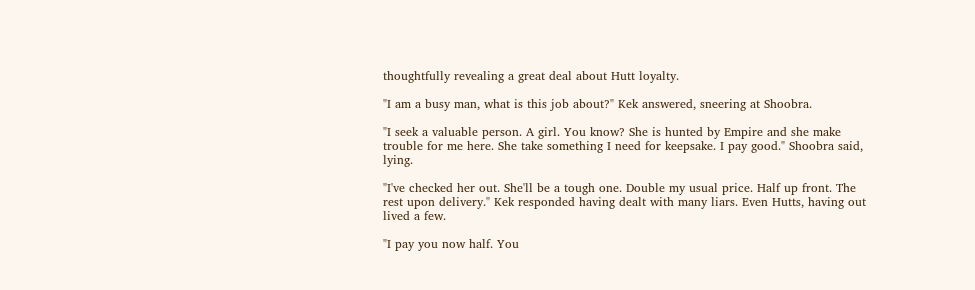thoughtfully revealing a great deal about Hutt loyalty.

"I am a busy man, what is this job about?" Kek answered, sneering at Shoobra.

"I seek a valuable person. A girl. You know? She is hunted by Empire and she make trouble for me here. She take something I need for keepsake. I pay good." Shoobra said, lying.

"I've checked her out. She'll be a tough one. Double my usual price. Half up front. The rest upon delivery." Kek responded having dealt with many liars. Even Hutts, having out lived a few.

"I pay you now half. You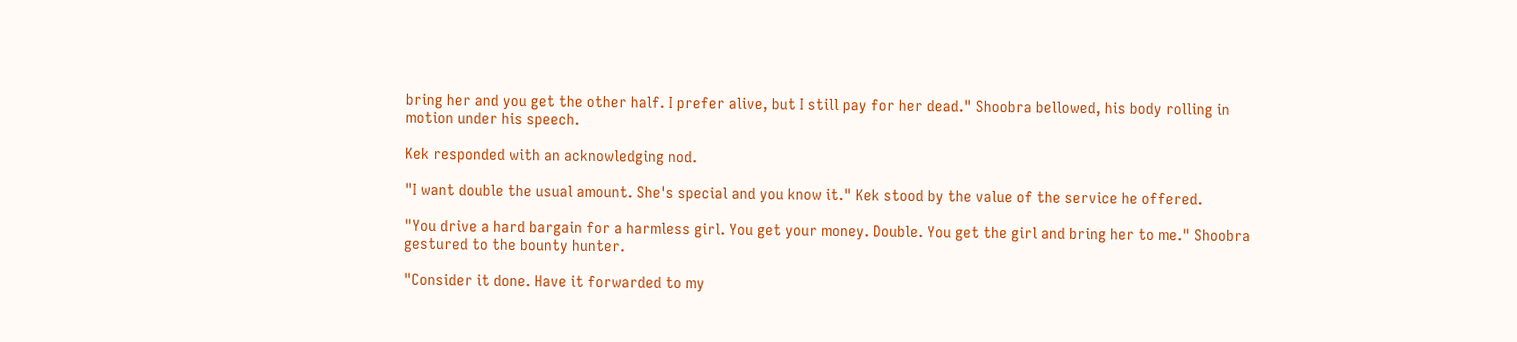bring her and you get the other half. I prefer alive, but I still pay for her dead." Shoobra bellowed, his body rolling in motion under his speech.

Kek responded with an acknowledging nod.

"I want double the usual amount. She's special and you know it." Kek stood by the value of the service he offered.

"You drive a hard bargain for a harmless girl. You get your money. Double. You get the girl and bring her to me." Shoobra gestured to the bounty hunter.

"Consider it done. Have it forwarded to my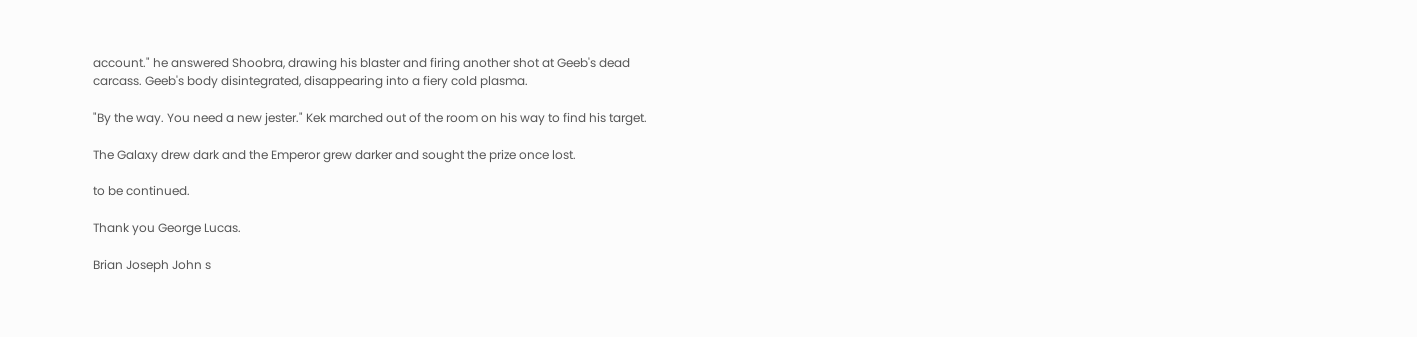account." he answered Shoobra, drawing his blaster and firing another shot at Geeb's dead carcass. Geeb's body disintegrated, disappearing into a fiery cold plasma.

"By the way. You need a new jester." Kek marched out of the room on his way to find his target.

The Galaxy drew dark and the Emperor grew darker and sought the prize once lost.

to be continued.

Thank you George Lucas.

Brian Joseph John s